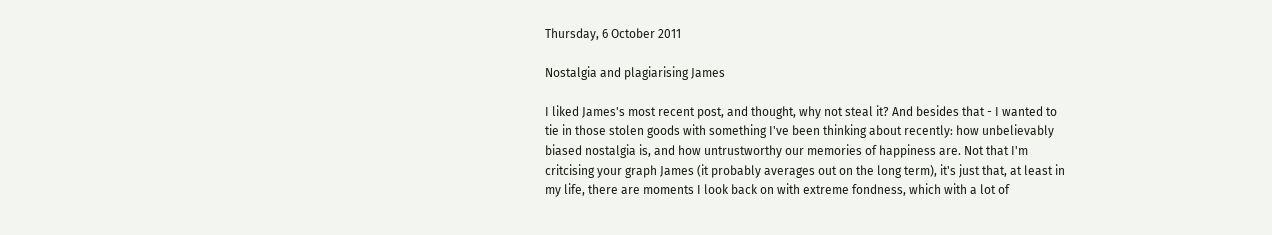Thursday, 6 October 2011

Nostalgia and plagiarising James

I liked James's most recent post, and thought, why not steal it? And besides that - I wanted to tie in those stolen goods with something I've been thinking about recently: how unbelievably biased nostalgia is, and how untrustworthy our memories of happiness are. Not that I'm critcising your graph James (it probably averages out on the long term), it's just that, at least in my life, there are moments I look back on with extreme fondness, which with a lot of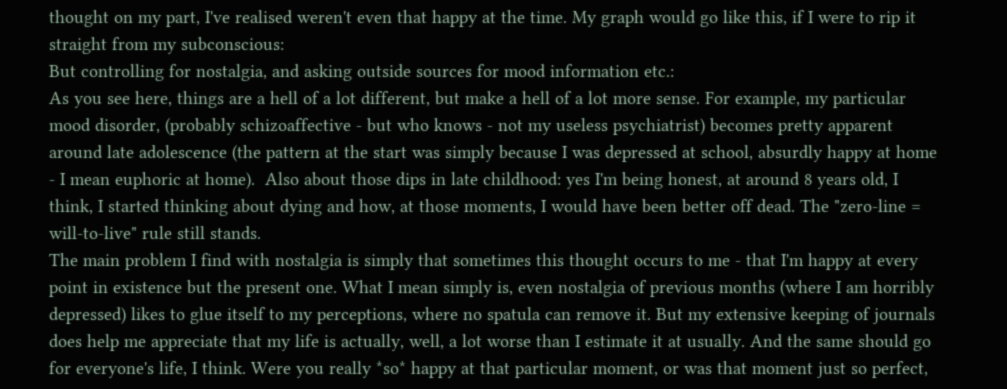thought on my part, I've realised weren't even that happy at the time. My graph would go like this, if I were to rip it straight from my subconscious:
But controlling for nostalgia, and asking outside sources for mood information etc.:
As you see here, things are a hell of a lot different, but make a hell of a lot more sense. For example, my particular mood disorder, (probably schizoaffective - but who knows - not my useless psychiatrist) becomes pretty apparent around late adolescence (the pattern at the start was simply because I was depressed at school, absurdly happy at home - I mean euphoric at home).  Also about those dips in late childhood: yes I'm being honest, at around 8 years old, I think, I started thinking about dying and how, at those moments, I would have been better off dead. The "zero-line = will-to-live" rule still stands.
The main problem I find with nostalgia is simply that sometimes this thought occurs to me - that I'm happy at every point in existence but the present one. What I mean simply is, even nostalgia of previous months (where I am horribly depressed) likes to glue itself to my perceptions, where no spatula can remove it. But my extensive keeping of journals does help me appreciate that my life is actually, well, a lot worse than I estimate it at usually. And the same should go for everyone's life, I think. Were you really *so* happy at that particular moment, or was that moment just so perfect,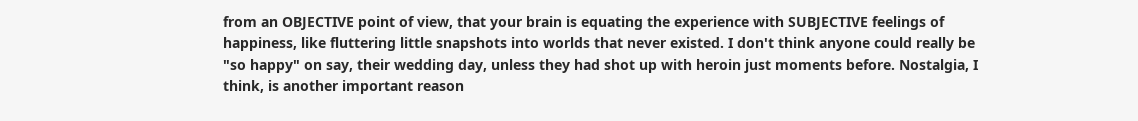from an OBJECTIVE point of view, that your brain is equating the experience with SUBJECTIVE feelings of happiness, like fluttering little snapshots into worlds that never existed. I don't think anyone could really be "so happy" on say, their wedding day, unless they had shot up with heroin just moments before. Nostalgia, I think, is another important reason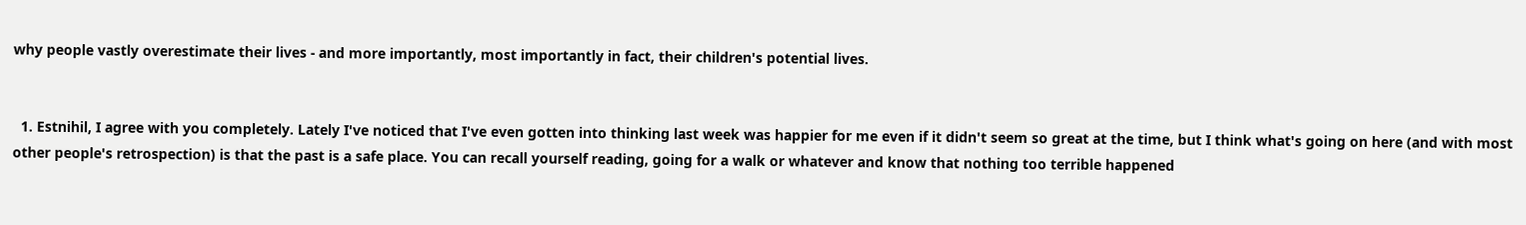why people vastly overestimate their lives - and more importantly, most importantly in fact, their children's potential lives.


  1. Estnihil, I agree with you completely. Lately I've noticed that I've even gotten into thinking last week was happier for me even if it didn't seem so great at the time, but I think what's going on here (and with most other people's retrospection) is that the past is a safe place. You can recall yourself reading, going for a walk or whatever and know that nothing too terrible happened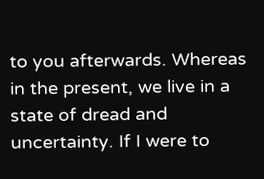to you afterwards. Whereas in the present, we live in a state of dread and uncertainty. If I were to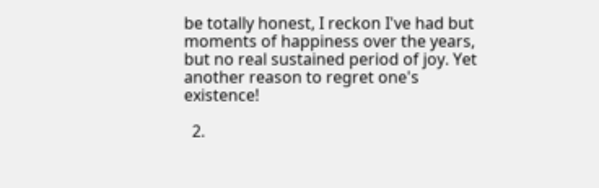be totally honest, I reckon I've had but moments of happiness over the years, but no real sustained period of joy. Yet another reason to regret one's existence!

  2.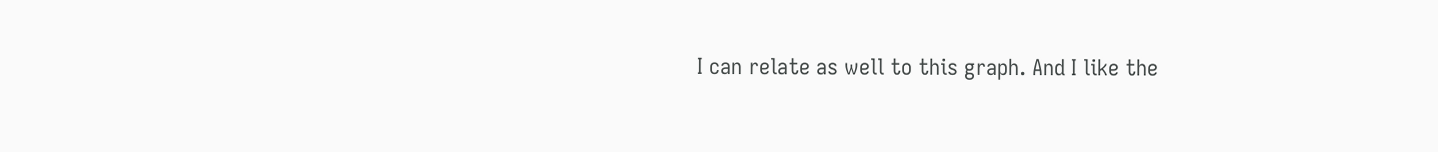I can relate as well to this graph. And I like the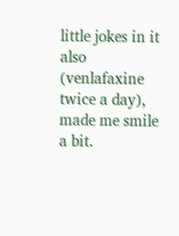little jokes in it also (venlafaxine twice a day), made me smile a bit.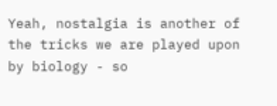Yeah, nostalgia is another of the tricks we are played upon by biology - so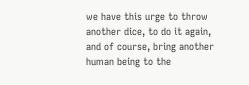we have this urge to throw another dice, to do it again, and of course, bring another human being to the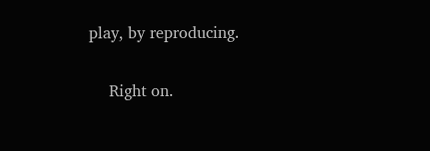play, by reproducing.

    Right on.